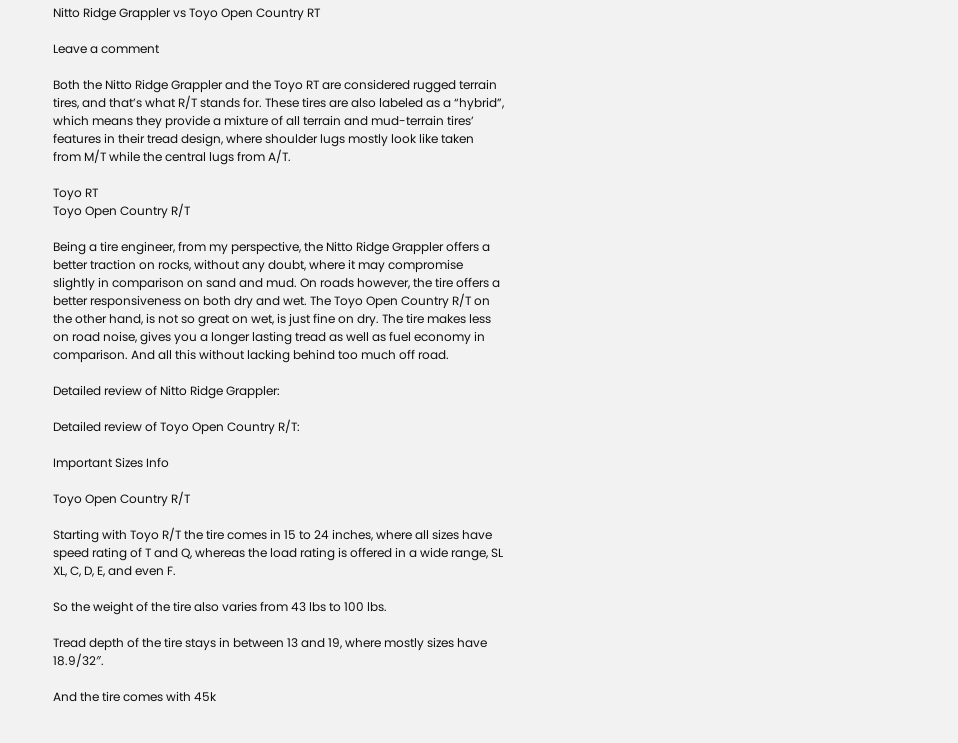Nitto Ridge Grappler vs Toyo Open Country RT

Leave a comment

Both the Nitto Ridge Grappler and the Toyo RT are considered rugged terrain tires, and that’s what R/T stands for. These tires are also labeled as a “hybrid”, which means they provide a mixture of all terrain and mud-terrain tires’ features in their tread design, where shoulder lugs mostly look like taken from M/T while the central lugs from A/T.

Toyo RT
Toyo Open Country R/T

Being a tire engineer, from my perspective, the Nitto Ridge Grappler offers a better traction on rocks, without any doubt, where it may compromise slightly in comparison on sand and mud. On roads however, the tire offers a better responsiveness on both dry and wet. The Toyo Open Country R/T on the other hand, is not so great on wet, is just fine on dry. The tire makes less on road noise, gives you a longer lasting tread as well as fuel economy in comparison. And all this without lacking behind too much off road.

Detailed review of Nitto Ridge Grappler:

Detailed review of Toyo Open Country R/T:

Important Sizes Info

Toyo Open Country R/T

Starting with Toyo R/T the tire comes in 15 to 24 inches, where all sizes have speed rating of T and Q, whereas the load rating is offered in a wide range, SL XL, C, D, E, and even F.

So the weight of the tire also varies from 43 lbs to 100 lbs.

Tread depth of the tire stays in between 13 and 19, where mostly sizes have 18.9/32″.

And the tire comes with 45k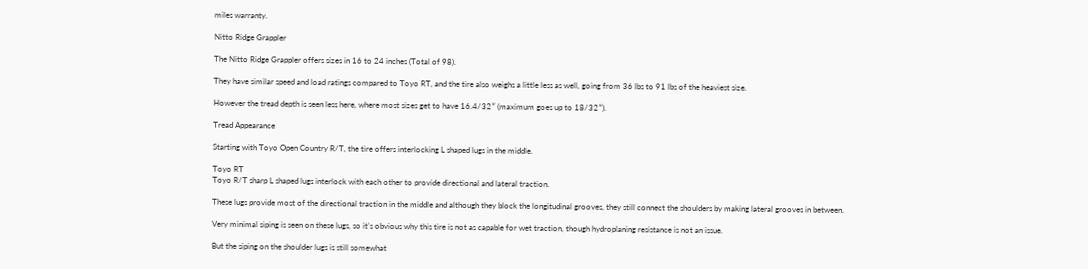miles warranty.

Nitto Ridge Grappler

The Nitto Ridge Grappler offers sizes in 16 to 24 inches (Total of 98).

They have similar speed and load ratings compared to Toyo RT, and the tire also weighs a little less as well, going from 36 lbs to 91 lbs of the heaviest size.

However the tread depth is seen less here, where most sizes get to have 16.4/32″ (maximum goes up to 18/32″).

Tread Appearance

Starting with Toyo Open Country R/T, the tire offers interlocking L shaped lugs in the middle.

Toyo RT
Toyo R/T sharp L shaped lugs interlock with each other to provide directional and lateral traction.

These lugs provide most of the directional traction in the middle and although they block the longitudinal grooves, they still connect the shoulders by making lateral grooves in between.

Very minimal siping is seen on these lugs, so it’s obvious why this tire is not as capable for wet traction, though hydroplaning resistance is not an issue.

But the siping on the shoulder lugs is still somewhat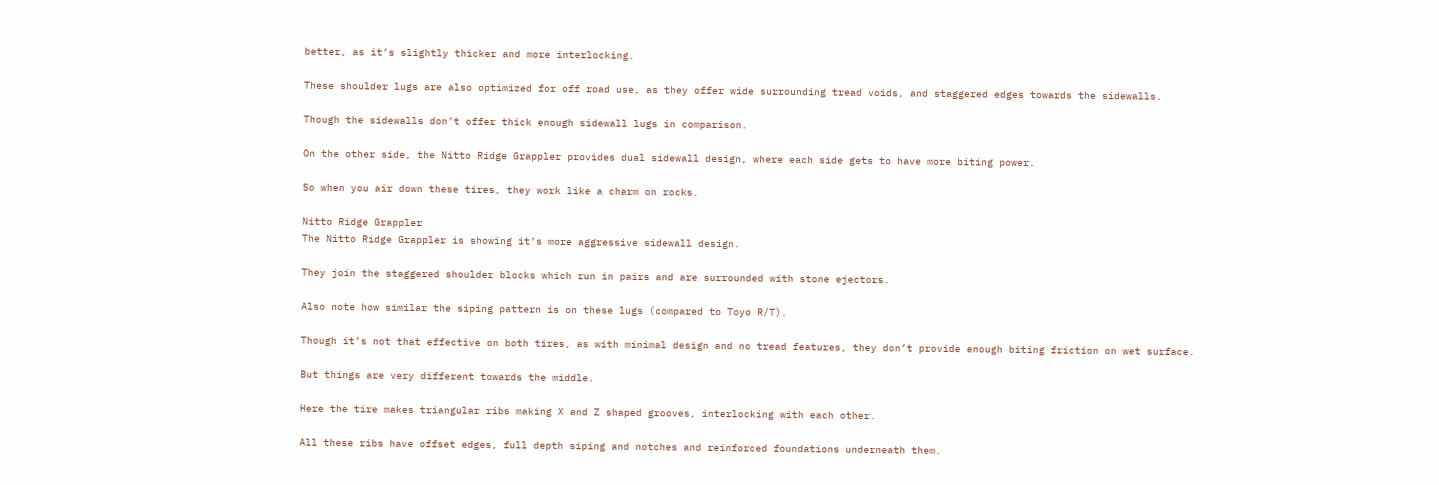better, as it’s slightly thicker and more interlocking.

These shoulder lugs are also optimized for off road use, as they offer wide surrounding tread voids, and staggered edges towards the sidewalls.

Though the sidewalls don’t offer thick enough sidewall lugs in comparison.

On the other side, the Nitto Ridge Grappler provides dual sidewall design, where each side gets to have more biting power.

So when you air down these tires, they work like a charm on rocks.

Nitto Ridge Grappler
The Nitto Ridge Grappler is showing it’s more aggressive sidewall design.

They join the staggered shoulder blocks which run in pairs and are surrounded with stone ejectors.

Also note how similar the siping pattern is on these lugs (compared to Toyo R/T).

Though it’s not that effective on both tires, as with minimal design and no tread features, they don’t provide enough biting friction on wet surface.

But things are very different towards the middle.

Here the tire makes triangular ribs making X and Z shaped grooves, interlocking with each other.

All these ribs have offset edges, full depth siping and notches and reinforced foundations underneath them.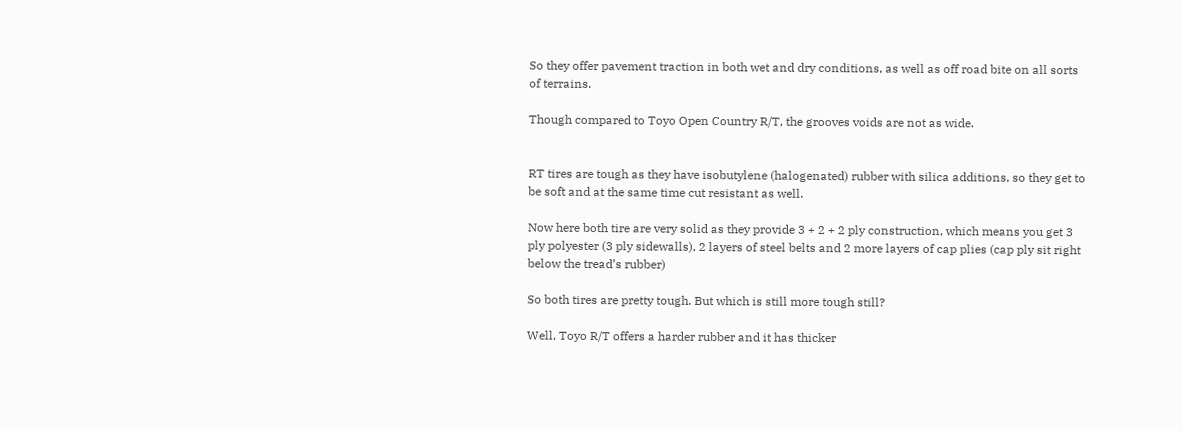So they offer pavement traction in both wet and dry conditions, as well as off road bite on all sorts of terrains.

Though compared to Toyo Open Country R/T, the grooves voids are not as wide.


RT tires are tough as they have isobutylene (halogenated) rubber with silica additions, so they get to be soft and at the same time cut resistant as well.

Now here both tire are very solid as they provide 3 + 2 + 2 ply construction, which means you get 3 ply polyester (3 ply sidewalls), 2 layers of steel belts and 2 more layers of cap plies (cap ply sit right below the tread’s rubber)

So both tires are pretty tough. But which is still more tough still?

Well, Toyo R/T offers a harder rubber and it has thicker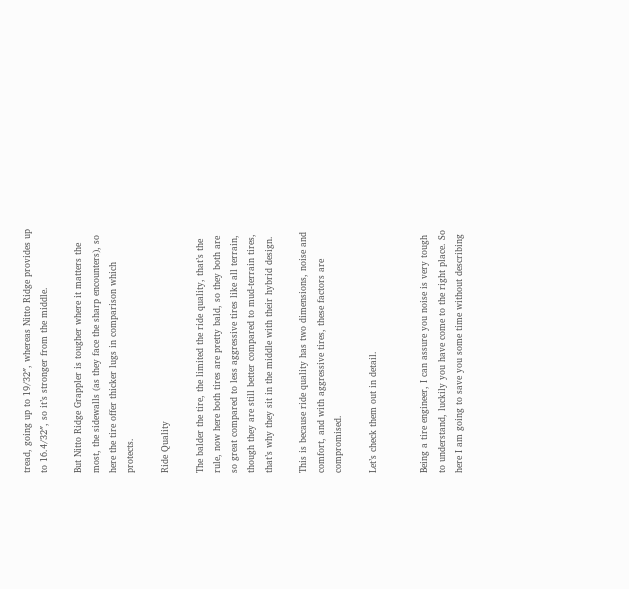tread, going up to 19/32″, whereas Nitto Ridge provides up to 16.4/32″, so it’s stronger from the middle.

But Nitto Ridge Grappler is tougher where it matters the most, the sidewalls (as they face the sharp encounters), so here the tire offer thicker lugs in comparison which protects.

Ride Quality

The balder the tire, the limited the ride quality, that’s the rule, now here both tires are pretty bald, so they both are so great compared to less aggressive tires like all terrain, though they are still better compared to mud-terrain tires, that’s why they sit in the middle with their hybrid design.

This is because ride quality has two dimensions, noise and comfort, and with aggressive tires, these factors are compromised.

Let’s check them out in detail.


Being a tire engineer, I can assure you noise is very tough to understand, luckily you have come to the right place. So here I am going to save you some time without describing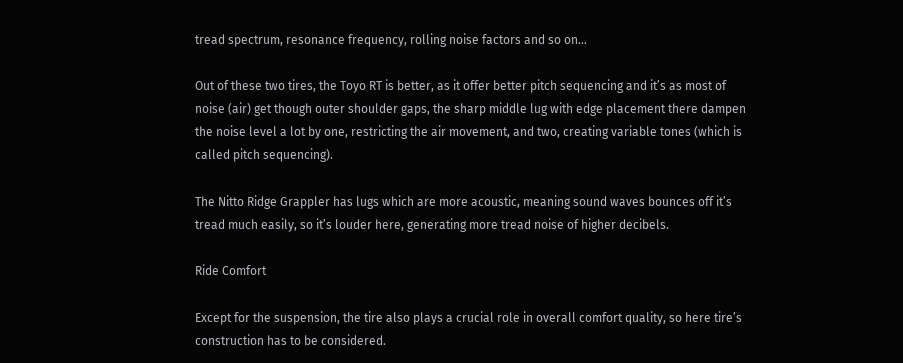tread spectrum, resonance frequency, rolling noise factors and so on…

Out of these two tires, the Toyo RT is better, as it offer better pitch sequencing and it’s as most of noise (air) get though outer shoulder gaps, the sharp middle lug with edge placement there dampen the noise level a lot by one, restricting the air movement, and two, creating variable tones (which is called pitch sequencing).

The Nitto Ridge Grappler has lugs which are more acoustic, meaning sound waves bounces off it’s tread much easily, so it’s louder here, generating more tread noise of higher decibels.

Ride Comfort

Except for the suspension, the tire also plays a crucial role in overall comfort quality, so here tire’s construction has to be considered.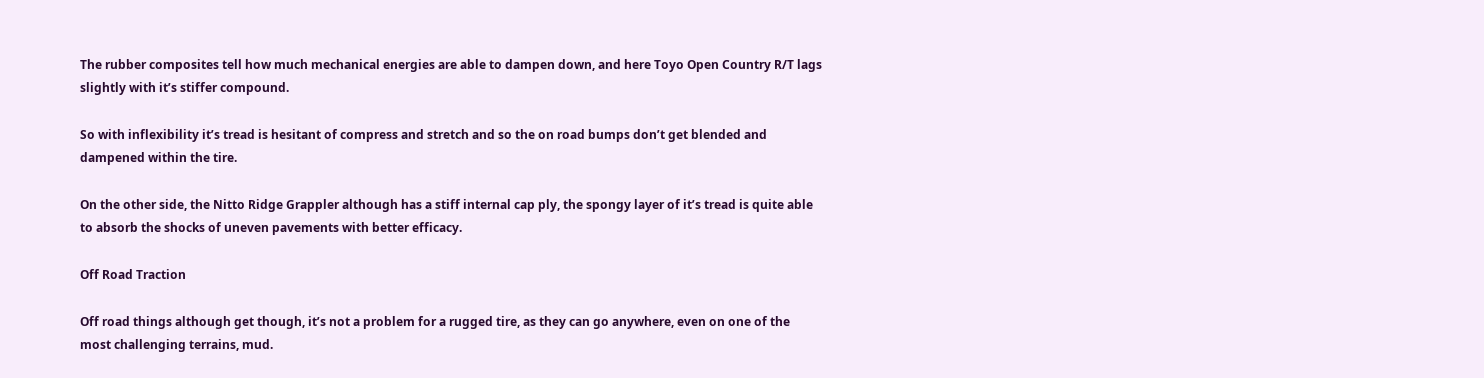The rubber composites tell how much mechanical energies are able to dampen down, and here Toyo Open Country R/T lags slightly with it’s stiffer compound.

So with inflexibility it’s tread is hesitant of compress and stretch and so the on road bumps don’t get blended and dampened within the tire.

On the other side, the Nitto Ridge Grappler although has a stiff internal cap ply, the spongy layer of it’s tread is quite able to absorb the shocks of uneven pavements with better efficacy.

Off Road Traction

Off road things although get though, it’s not a problem for a rugged tire, as they can go anywhere, even on one of the most challenging terrains, mud.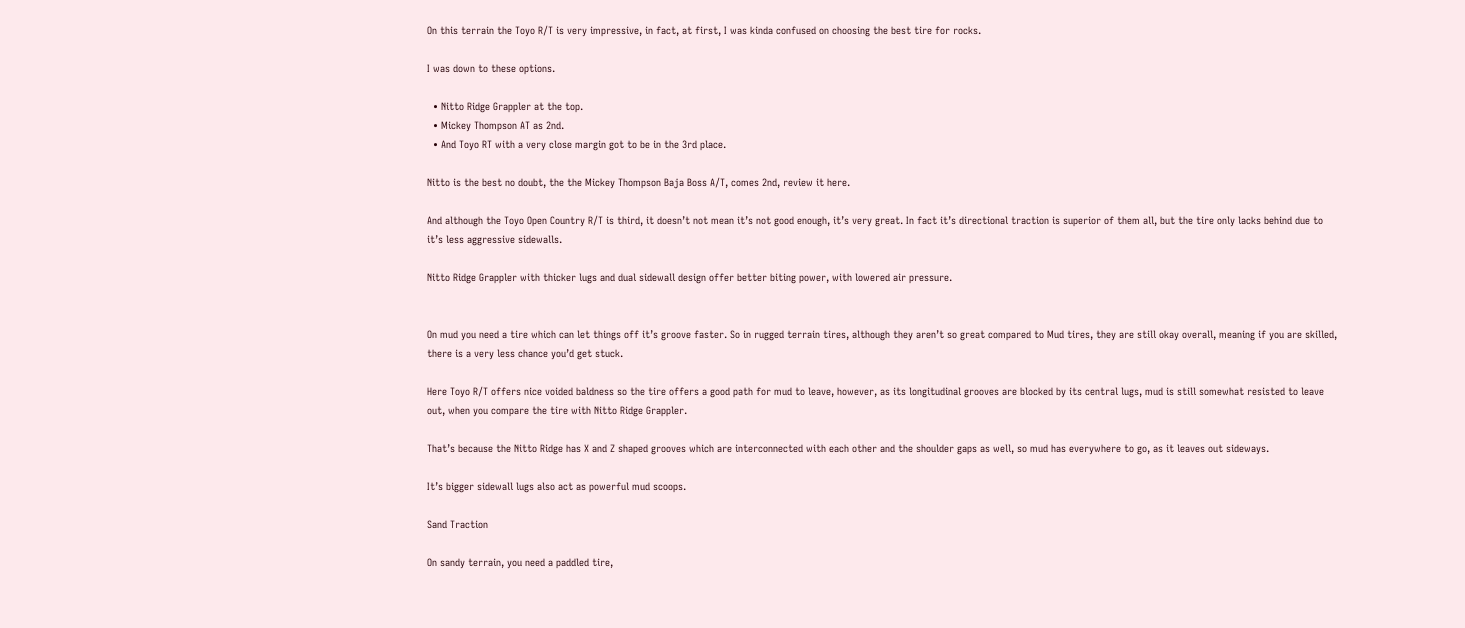On this terrain the Toyo R/T is very impressive, in fact, at first, I was kinda confused on choosing the best tire for rocks.

I was down to these options.

  • Nitto Ridge Grappler at the top.
  • Mickey Thompson AT as 2nd.
  • And Toyo RT with a very close margin got to be in the 3rd place.

Nitto is the best no doubt, the the Mickey Thompson Baja Boss A/T, comes 2nd, review it here.

And although the Toyo Open Country R/T is third, it doesn’t not mean it’s not good enough, it’s very great. In fact it’s directional traction is superior of them all, but the tire only lacks behind due to it’s less aggressive sidewalls.

Nitto Ridge Grappler with thicker lugs and dual sidewall design offer better biting power, with lowered air pressure.


On mud you need a tire which can let things off it’s groove faster. So in rugged terrain tires, although they aren’t so great compared to Mud tires, they are still okay overall, meaning if you are skilled, there is a very less chance you’d get stuck.

Here Toyo R/T offers nice voided baldness so the tire offers a good path for mud to leave, however, as its longitudinal grooves are blocked by its central lugs, mud is still somewhat resisted to leave out, when you compare the tire with Nitto Ridge Grappler.

That’s because the Nitto Ridge has X and Z shaped grooves which are interconnected with each other and the shoulder gaps as well, so mud has everywhere to go, as it leaves out sideways.

It’s bigger sidewall lugs also act as powerful mud scoops.

Sand Traction

On sandy terrain, you need a paddled tire,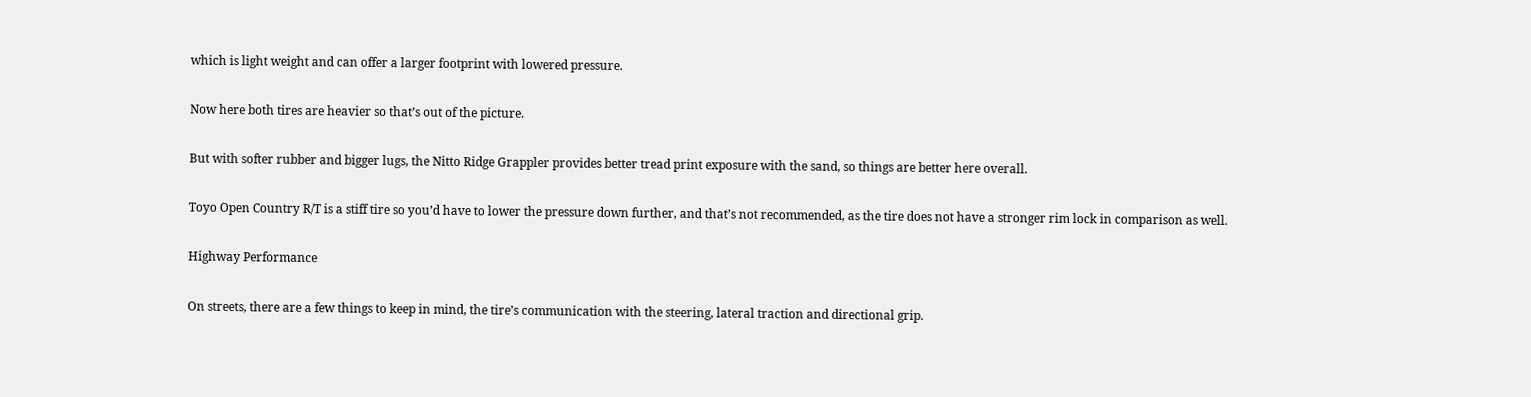which is light weight and can offer a larger footprint with lowered pressure.

Now here both tires are heavier so that’s out of the picture.

But with softer rubber and bigger lugs, the Nitto Ridge Grappler provides better tread print exposure with the sand, so things are better here overall.

Toyo Open Country R/T is a stiff tire so you’d have to lower the pressure down further, and that’s not recommended, as the tire does not have a stronger rim lock in comparison as well.

Highway Performance

On streets, there are a few things to keep in mind, the tire’s communication with the steering, lateral traction and directional grip.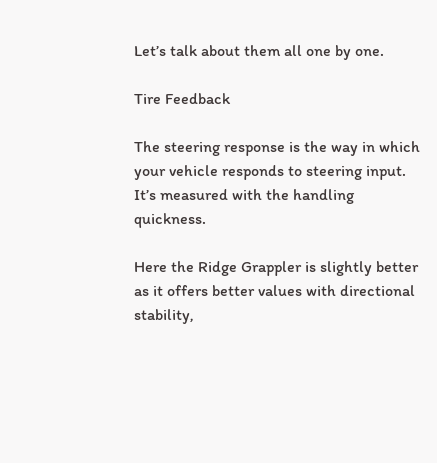Let’s talk about them all one by one.

Tire Feedback

The steering response is the way in which your vehicle responds to steering input. It’s measured with the handling quickness.

Here the Ridge Grappler is slightly better as it offers better values with directional stability,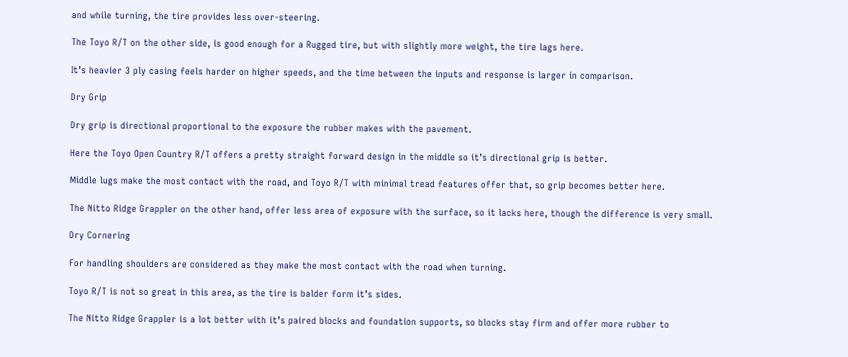and while turning, the tire provides less over-steering.

The Toyo R/T on the other side, is good enough for a Rugged tire, but with slightly more weight, the tire lags here.

It’s heavier 3 ply casing feels harder on higher speeds, and the time between the inputs and response is larger in comparison.

Dry Grip

Dry grip is directional proportional to the exposure the rubber makes with the pavement.

Here the Toyo Open Country R/T offers a pretty straight forward design in the middle so it’s directional grip is better.

Middle lugs make the most contact with the road, and Toyo R/T with minimal tread features offer that, so grip becomes better here.

The Nitto Ridge Grappler on the other hand, offer less area of exposure with the surface, so it lacks here, though the difference is very small.

Dry Cornering

For handling shoulders are considered as they make the most contact with the road when turning.

Toyo R/T is not so great in this area, as the tire is balder form it’s sides.

The Nitto Ridge Grappler is a lot better with it’s paired blocks and foundation supports, so blocks stay firm and offer more rubber to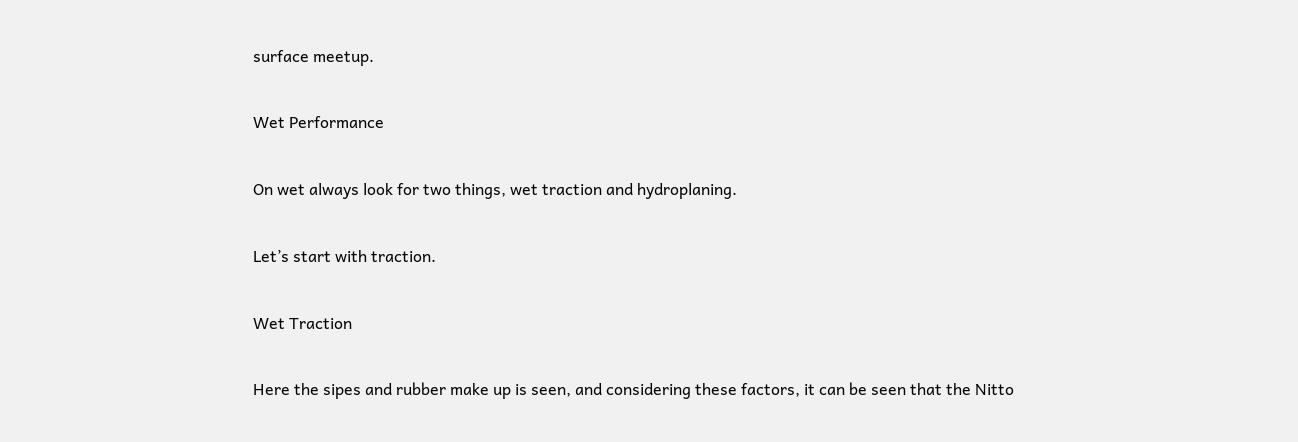surface meetup.

Wet Performance

On wet always look for two things, wet traction and hydroplaning.

Let’s start with traction.

Wet Traction

Here the sipes and rubber make up is seen, and considering these factors, it can be seen that the Nitto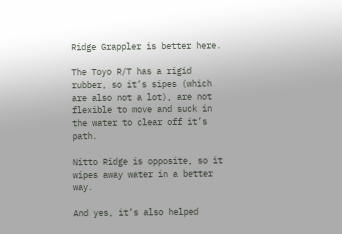Ridge Grappler is better here.

The Toyo R/T has a rigid rubber, so it’s sipes (which are also not a lot), are not flexible to move and suck in the water to clear off it’s path.

Nitto Ridge is opposite, so it wipes away water in a better way.

And yes, it’s also helped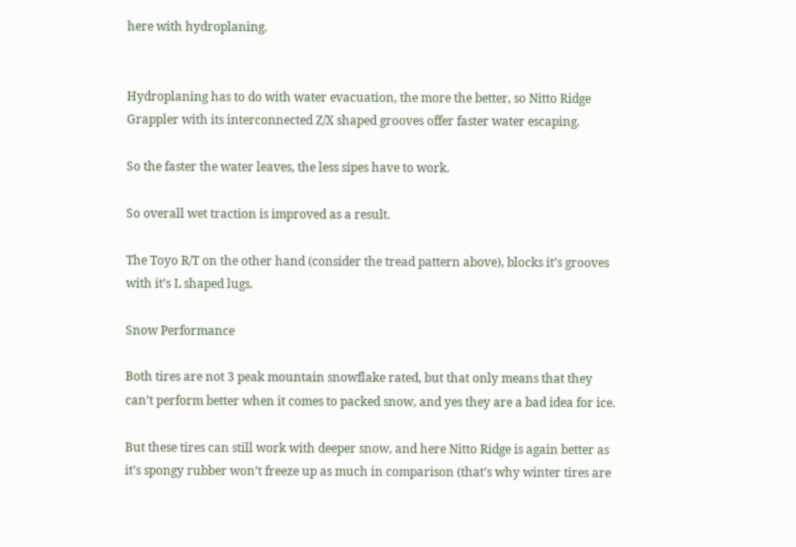here with hydroplaning.


Hydroplaning has to do with water evacuation, the more the better, so Nitto Ridge Grappler with its interconnected Z/X shaped grooves offer faster water escaping.

So the faster the water leaves, the less sipes have to work.

So overall wet traction is improved as a result.

The Toyo R/T on the other hand (consider the tread pattern above), blocks it’s grooves with it’s L shaped lugs.

Snow Performance

Both tires are not 3 peak mountain snowflake rated, but that only means that they can’t perform better when it comes to packed snow, and yes they are a bad idea for ice.

But these tires can still work with deeper snow, and here Nitto Ridge is again better as it’s spongy rubber won’t freeze up as much in comparison (that’s why winter tires are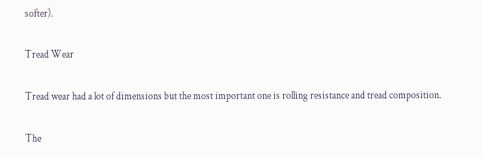softer).

Tread Wear

Tread wear had a lot of dimensions but the most important one is rolling resistance and tread composition.

The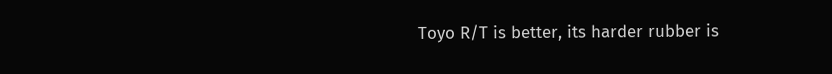Toyo R/T is better, its harder rubber is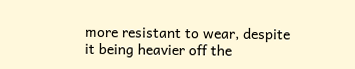more resistant to wear, despite it being heavier off the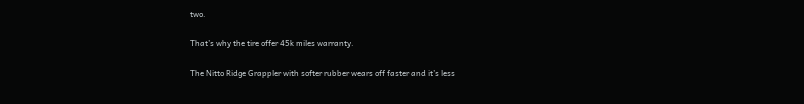two.

That’s why the tire offer 45k miles warranty.

The Nitto Ridge Grappler with softer rubber wears off faster and it’s less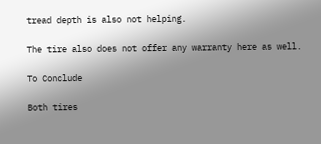tread depth is also not helping.

The tire also does not offer any warranty here as well.

To Conclude

Both tires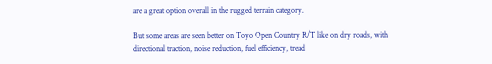are a great option overall in the rugged terrain category.

But some areas are seen better on Toyo Open Country R/T like on dry roads, with directional traction, noise reduction, fuel efficiency, tread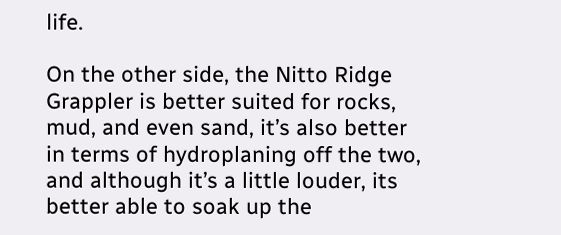life.

On the other side, the Nitto Ridge Grappler is better suited for rocks, mud, and even sand, it’s also better in terms of hydroplaning off the two, and although it’s a little louder, its better able to soak up the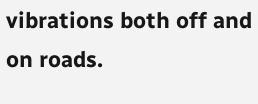vibrations both off and on roads.